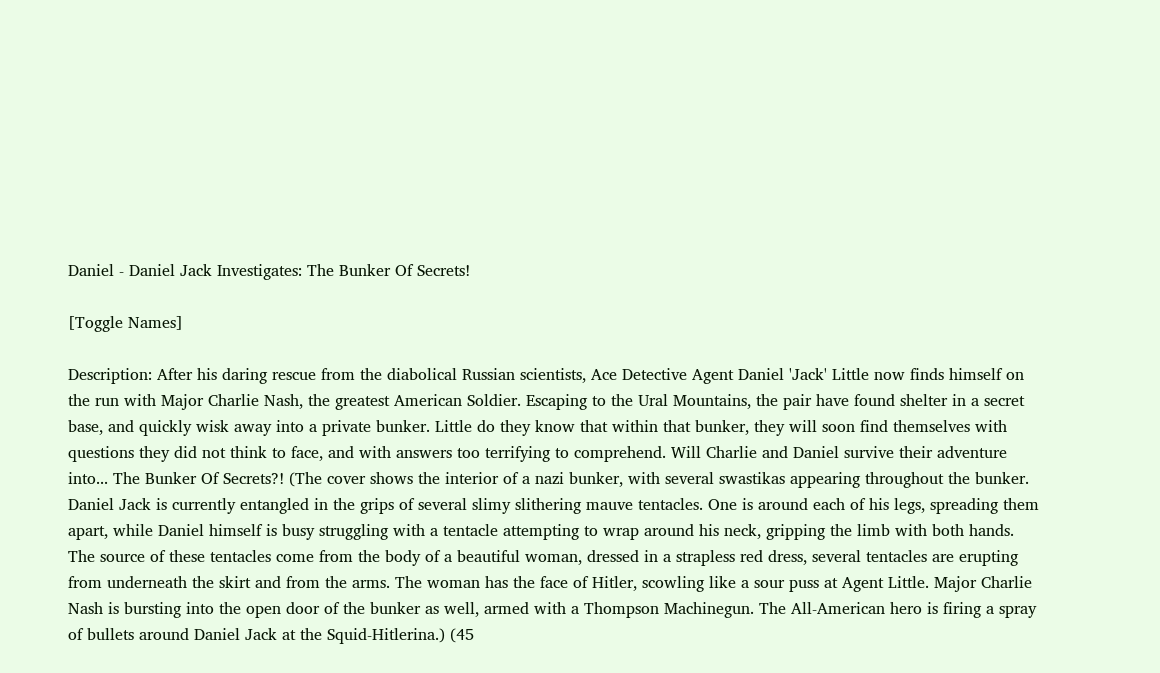Daniel - Daniel Jack Investigates: The Bunker Of Secrets!

[Toggle Names]

Description: After his daring rescue from the diabolical Russian scientists, Ace Detective Agent Daniel 'Jack' Little now finds himself on the run with Major Charlie Nash, the greatest American Soldier. Escaping to the Ural Mountains, the pair have found shelter in a secret base, and quickly wisk away into a private bunker. Little do they know that within that bunker, they will soon find themselves with questions they did not think to face, and with answers too terrifying to comprehend. Will Charlie and Daniel survive their adventure into... The Bunker Of Secrets?! (The cover shows the interior of a nazi bunker, with several swastikas appearing throughout the bunker. Daniel Jack is currently entangled in the grips of several slimy slithering mauve tentacles. One is around each of his legs, spreading them apart, while Daniel himself is busy struggling with a tentacle attempting to wrap around his neck, gripping the limb with both hands. The source of these tentacles come from the body of a beautiful woman, dressed in a strapless red dress, several tentacles are erupting from underneath the skirt and from the arms. The woman has the face of Hitler, scowling like a sour puss at Agent Little. Major Charlie Nash is bursting into the open door of the bunker as well, armed with a Thompson Machinegun. The All-American hero is firing a spray of bullets around Daniel Jack at the Squid-Hitlerina.) (45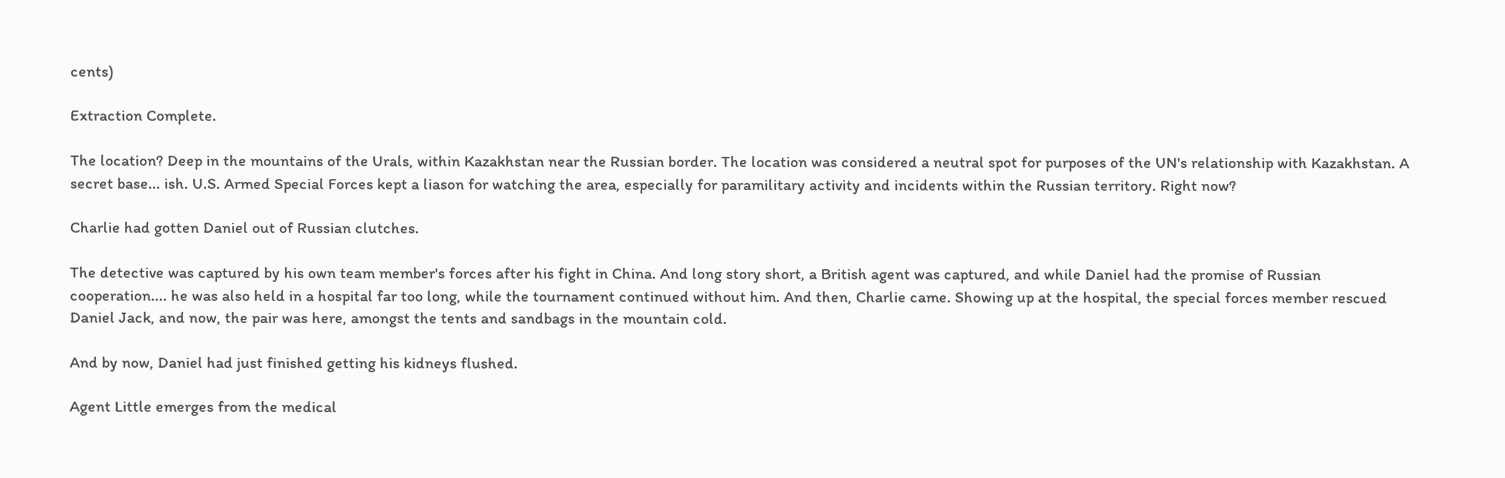cents)

Extraction Complete.

The location? Deep in the mountains of the Urals, within Kazakhstan near the Russian border. The location was considered a neutral spot for purposes of the UN's relationship with Kazakhstan. A secret base... ish. U.S. Armed Special Forces kept a liason for watching the area, especially for paramilitary activity and incidents within the Russian territory. Right now?

Charlie had gotten Daniel out of Russian clutches.

The detective was captured by his own team member's forces after his fight in China. And long story short, a British agent was captured, and while Daniel had the promise of Russian cooperation.... he was also held in a hospital far too long, while the tournament continued without him. And then, Charlie came. Showing up at the hospital, the special forces member rescued Daniel Jack, and now, the pair was here, amongst the tents and sandbags in the mountain cold.

And by now, Daniel had just finished getting his kidneys flushed.

Agent Little emerges from the medical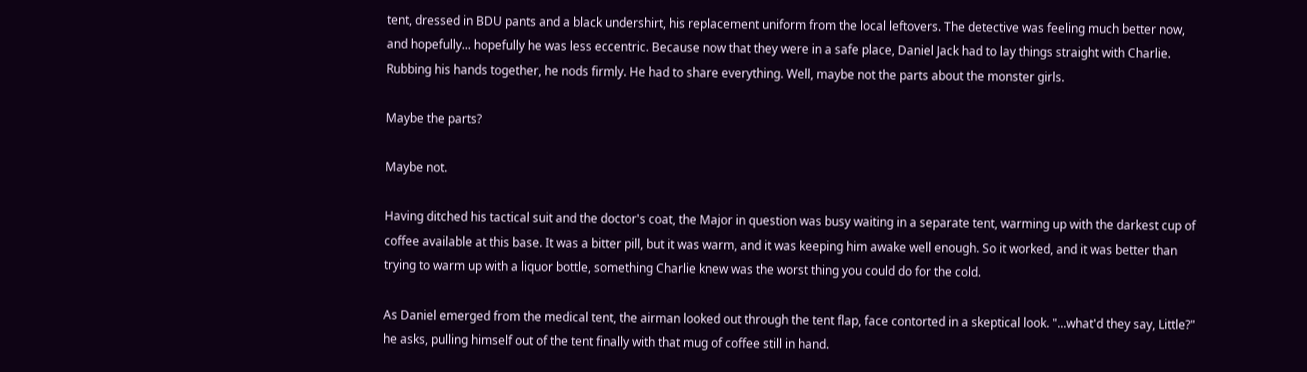tent, dressed in BDU pants and a black undershirt, his replacement uniform from the local leftovers. The detective was feeling much better now, and hopefully... hopefully he was less eccentric. Because now that they were in a safe place, Daniel Jack had to lay things straight with Charlie. Rubbing his hands together, he nods firmly. He had to share everything. Well, maybe not the parts about the monster girls.

Maybe the parts?

Maybe not.

Having ditched his tactical suit and the doctor's coat, the Major in question was busy waiting in a separate tent, warming up with the darkest cup of coffee available at this base. It was a bitter pill, but it was warm, and it was keeping him awake well enough. So it worked, and it was better than trying to warm up with a liquor bottle, something Charlie knew was the worst thing you could do for the cold.

As Daniel emerged from the medical tent, the airman looked out through the tent flap, face contorted in a skeptical look. "...what'd they say, Little?" he asks, pulling himself out of the tent finally with that mug of coffee still in hand.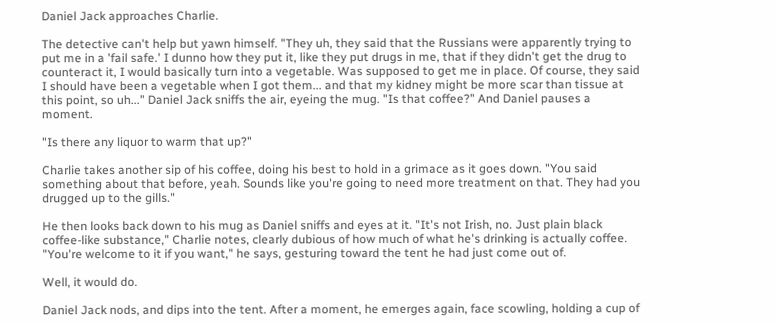Daniel Jack approaches Charlie.

The detective can't help but yawn himself. "They uh, they said that the Russians were apparently trying to put me in a 'fail safe.' I dunno how they put it, like they put drugs in me, that if they didn't get the drug to counteract it, I would basically turn into a vegetable. Was supposed to get me in place. Of course, they said I should have been a vegetable when I got them... and that my kidney might be more scar than tissue at this point, so uh..." Daniel Jack sniffs the air, eyeing the mug. "Is that coffee?" And Daniel pauses a moment.

"Is there any liquor to warm that up?"

Charlie takes another sip of his coffee, doing his best to hold in a grimace as it goes down. "You said something about that before, yeah. Sounds like you're going to need more treatment on that. They had you drugged up to the gills."

He then looks back down to his mug as Daniel sniffs and eyes at it. "It's not Irish, no. Just plain black coffee-like substance," Charlie notes, clearly dubious of how much of what he's drinking is actually coffee. "You're welcome to it if you want," he says, gesturing toward the tent he had just come out of.

Well, it would do.

Daniel Jack nods, and dips into the tent. After a moment, he emerges again, face scowling, holding a cup of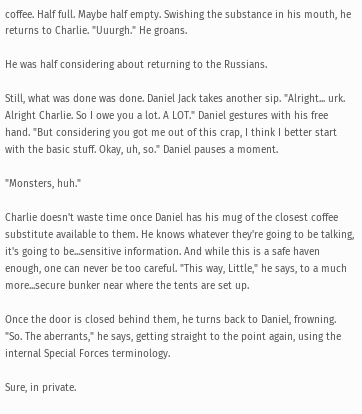coffee. Half full. Maybe half empty. Swishing the substance in his mouth, he returns to Charlie. "Uuurgh." He groans.

He was half considering about returning to the Russians.

Still, what was done was done. Daniel Jack takes another sip. "Alright... urk. Alright Charlie. So I owe you a lot. A LOT." Daniel gestures with his free hand. "But considering you got me out of this crap, I think I better start with the basic stuff. Okay, uh, so." Daniel pauses a moment.

"Monsters, huh."

Charlie doesn't waste time once Daniel has his mug of the closest coffee substitute available to them. He knows whatever they're going to be talking, it's going to be...sensitive information. And while this is a safe haven enough, one can never be too careful. "This way, Little," he says, to a much more...secure bunker near where the tents are set up.

Once the door is closed behind them, he turns back to Daniel, frowning. "So. The aberrants," he says, getting straight to the point again, using the internal Special Forces terminology.

Sure, in private.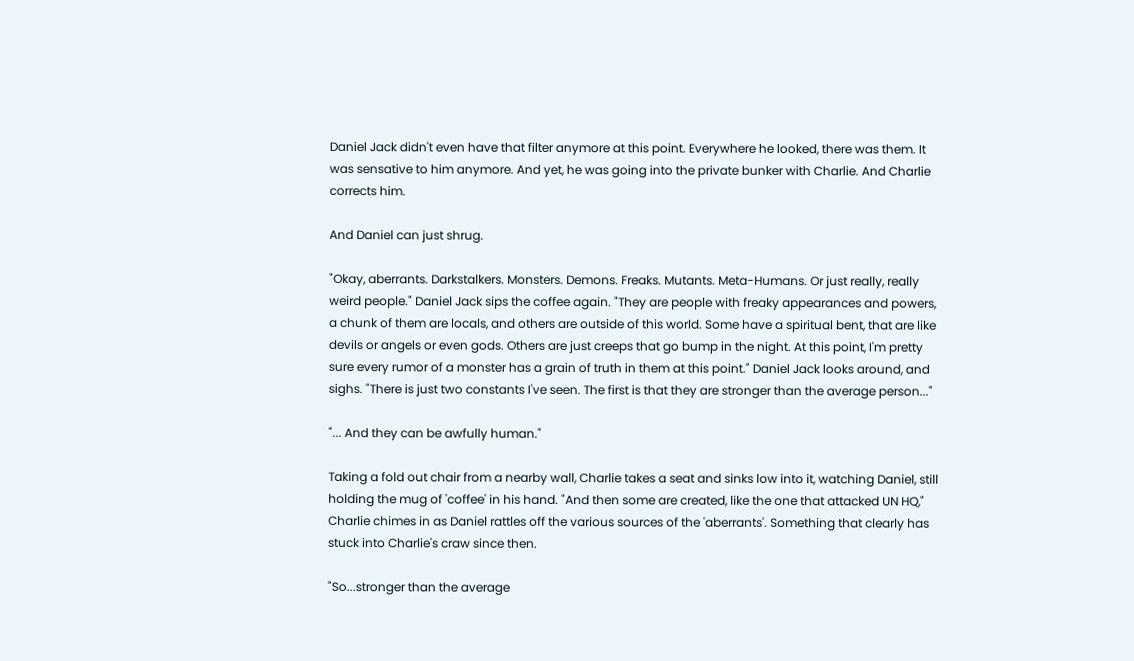Daniel Jack didn't even have that filter anymore at this point. Everywhere he looked, there was them. It was sensative to him anymore. And yet, he was going into the private bunker with Charlie. And Charlie corrects him.

And Daniel can just shrug.

"Okay, aberrants. Darkstalkers. Monsters. Demons. Freaks. Mutants. Meta-Humans. Or just really, really weird people." Daniel Jack sips the coffee again. "They are people with freaky appearances and powers, a chunk of them are locals, and others are outside of this world. Some have a spiritual bent, that are like devils or angels or even gods. Others are just creeps that go bump in the night. At this point, I'm pretty sure every rumor of a monster has a grain of truth in them at this point." Daniel Jack looks around, and sighs. "There is just two constants I've seen. The first is that they are stronger than the average person..."

"... And they can be awfully human."

Taking a fold out chair from a nearby wall, Charlie takes a seat and sinks low into it, watching Daniel, still holding the mug of 'coffee' in his hand. "And then some are created, like the one that attacked UN HQ," Charlie chimes in as Daniel rattles off the various sources of the 'aberrants'. Something that clearly has stuck into Charlie's craw since then.

"So...stronger than the average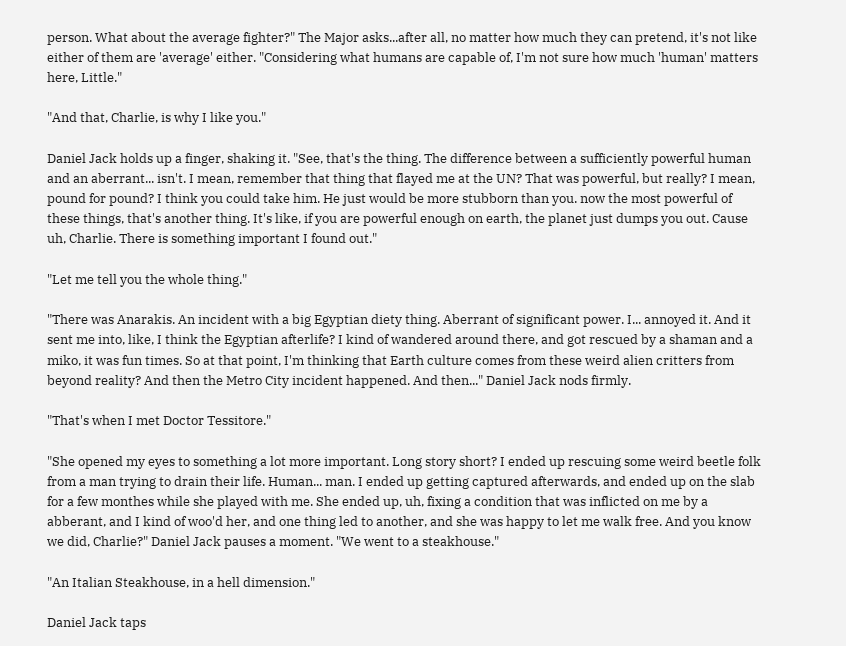person. What about the average fighter?" The Major asks...after all, no matter how much they can pretend, it's not like either of them are 'average' either. "Considering what humans are capable of, I'm not sure how much 'human' matters here, Little."

"And that, Charlie, is why I like you."

Daniel Jack holds up a finger, shaking it. "See, that's the thing. The difference between a sufficiently powerful human and an aberrant... isn't. I mean, remember that thing that flayed me at the UN? That was powerful, but really? I mean, pound for pound? I think you could take him. He just would be more stubborn than you. now the most powerful of these things, that's another thing. It's like, if you are powerful enough on earth, the planet just dumps you out. Cause uh, Charlie. There is something important I found out."

"Let me tell you the whole thing."

"There was Anarakis. An incident with a big Egyptian diety thing. Aberrant of significant power. I... annoyed it. And it sent me into, like, I think the Egyptian afterlife? I kind of wandered around there, and got rescued by a shaman and a miko, it was fun times. So at that point, I'm thinking that Earth culture comes from these weird alien critters from beyond reality? And then the Metro City incident happened. And then..." Daniel Jack nods firmly.

"That's when I met Doctor Tessitore."

"She opened my eyes to something a lot more important. Long story short? I ended up rescuing some weird beetle folk from a man trying to drain their life. Human... man. I ended up getting captured afterwards, and ended up on the slab for a few monthes while she played with me. She ended up, uh, fixing a condition that was inflicted on me by a abberant, and I kind of woo'd her, and one thing led to another, and she was happy to let me walk free. And you know we did, Charlie?" Daniel Jack pauses a moment. "We went to a steakhouse."

"An Italian Steakhouse, in a hell dimension."

Daniel Jack taps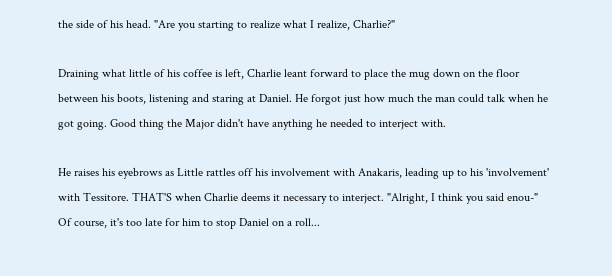the side of his head. "Are you starting to realize what I realize, Charlie?"

Draining what little of his coffee is left, Charlie leant forward to place the mug down on the floor between his boots, listening and staring at Daniel. He forgot just how much the man could talk when he got going. Good thing the Major didn't have anything he needed to interject with.

He raises his eyebrows as Little rattles off his involvement with Anakaris, leading up to his 'involvement' with Tessitore. THAT'S when Charlie deems it necessary to interject. "Alright, I think you said enou-" Of course, it's too late for him to stop Daniel on a roll...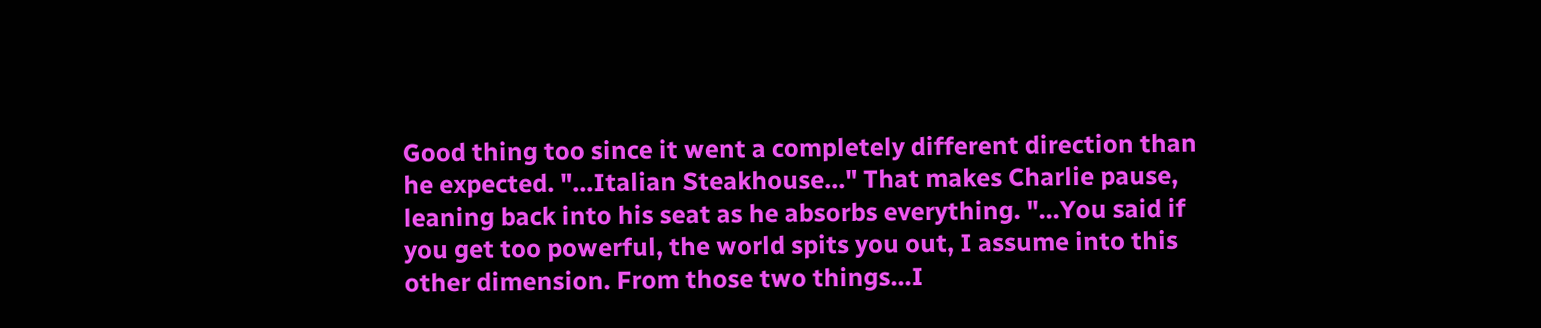Good thing too since it went a completely different direction than he expected. "...Italian Steakhouse..." That makes Charlie pause, leaning back into his seat as he absorbs everything. "...You said if you get too powerful, the world spits you out, I assume into this other dimension. From those two things...I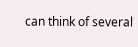can think of several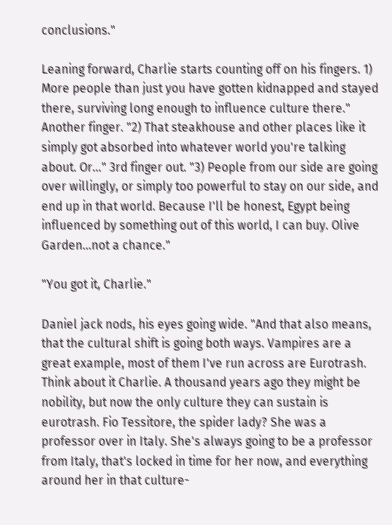conclusions."

Leaning forward, Charlie starts counting off on his fingers. 1) More people than just you have gotten kidnapped and stayed there, surviving long enough to influence culture there." Another finger. "2) That steakhouse and other places like it simply got absorbed into whatever world you're talking about. Or..." 3rd finger out. "3) People from our side are going over willingly, or simply too powerful to stay on our side, and end up in that world. Because I'll be honest, Egypt being influenced by something out of this world, I can buy. Olive Garden...not a chance."

"You got it, Charlie."

Daniel jack nods, his eyes going wide. "And that also means, that the cultural shift is going both ways. Vampires are a great example, most of them I've run across are Eurotrash. Think about it Charlie. A thousand years ago they might be nobility, but now the only culture they can sustain is eurotrash. Fio Tessitore, the spider lady? She was a professor over in Italy. She's always going to be a professor from Italy, that's locked in time for her now, and everything around her in that culture-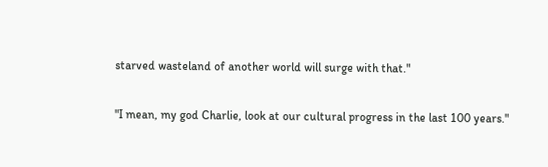starved wasteland of another world will surge with that."

"I mean, my god Charlie, look at our cultural progress in the last 100 years."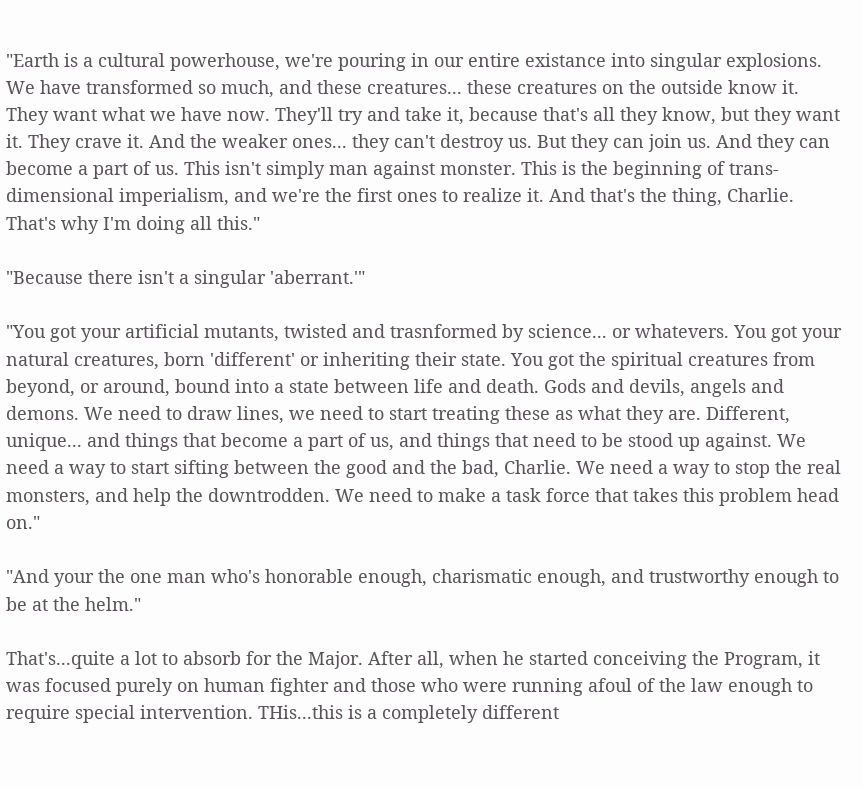"Earth is a cultural powerhouse, we're pouring in our entire existance into singular explosions. We have transformed so much, and these creatures... these creatures on the outside know it. They want what we have now. They'll try and take it, because that's all they know, but they want it. They crave it. And the weaker ones... they can't destroy us. But they can join us. And they can become a part of us. This isn't simply man against monster. This is the beginning of trans-dimensional imperialism, and we're the first ones to realize it. And that's the thing, Charlie. That's why I'm doing all this."

"Because there isn't a singular 'aberrant.'"

"You got your artificial mutants, twisted and trasnformed by science... or whatevers. You got your natural creatures, born 'different' or inheriting their state. You got the spiritual creatures from beyond, or around, bound into a state between life and death. Gods and devils, angels and demons. We need to draw lines, we need to start treating these as what they are. Different, unique... and things that become a part of us, and things that need to be stood up against. We need a way to start sifting between the good and the bad, Charlie. We need a way to stop the real monsters, and help the downtrodden. We need to make a task force that takes this problem head on."

"And your the one man who's honorable enough, charismatic enough, and trustworthy enough to be at the helm."

That's...quite a lot to absorb for the Major. After all, when he started conceiving the Program, it was focused purely on human fighter and those who were running afoul of the law enough to require special intervention. THis...this is a completely different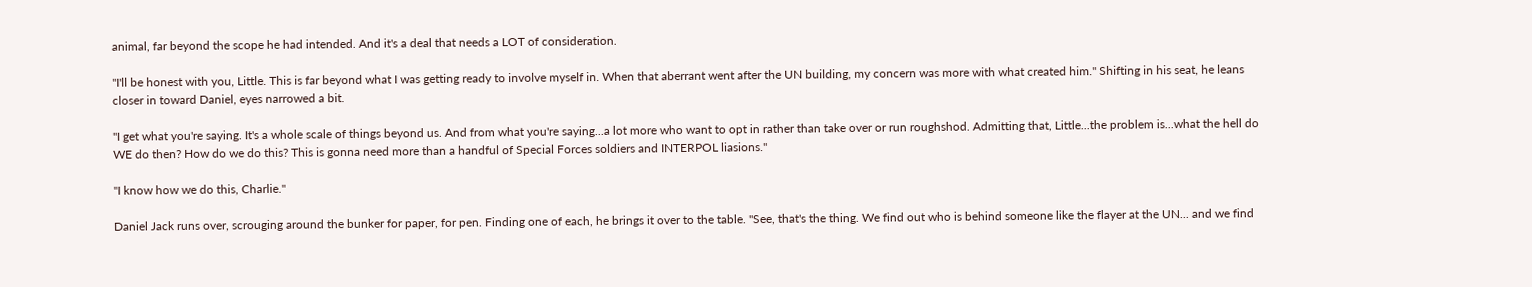animal, far beyond the scope he had intended. And it's a deal that needs a LOT of consideration.

"I'll be honest with you, Little. This is far beyond what I was getting ready to involve myself in. When that aberrant went after the UN building, my concern was more with what created him." Shifting in his seat, he leans closer in toward Daniel, eyes narrowed a bit.

"I get what you're saying. It's a whole scale of things beyond us. And from what you're saying...a lot more who want to opt in rather than take over or run roughshod. Admitting that, Little...the problem is...what the hell do WE do then? How do we do this? This is gonna need more than a handful of Special Forces soldiers and INTERPOL liasions."

"I know how we do this, Charlie."

Daniel Jack runs over, scrouging around the bunker for paper, for pen. Finding one of each, he brings it over to the table. "See, that's the thing. We find out who is behind someone like the flayer at the UN... and we find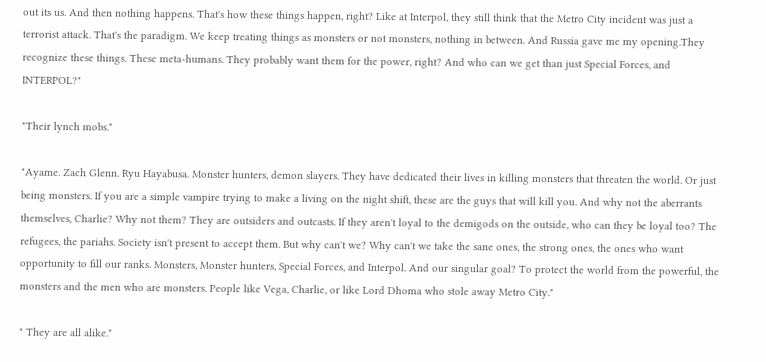out its us. And then nothing happens. That's how these things happen, right? Like at Interpol, they still think that the Metro City incident was just a terrorist attack. That's the paradigm. We keep treating things as monsters or not monsters, nothing in between. And Russia gave me my opening.They recognize these things. These meta-humans. They probably want them for the power, right? And who can we get than just Special Forces, and INTERPOL?"

"Their lynch mobs."

"Ayame. Zach Glenn. Ryu Hayabusa. Monster hunters, demon slayers. They have dedicated their lives in killing monsters that threaten the world. Or just being monsters. If you are a simple vampire trying to make a living on the night shift, these are the guys that will kill you. And why not the aberrants themselves, Charlie? Why not them? They are outsiders and outcasts. If they aren't loyal to the demigods on the outside, who can they be loyal too? The refugees, the pariahs. Society isn't present to accept them. But why can't we? Why can't we take the sane ones, the strong ones, the ones who want opportunity to fill our ranks. Monsters, Monster hunters, Special Forces, and Interpol. And our singular goal? To protect the world from the powerful, the monsters and the men who are monsters. People like Vega, Charlie, or like Lord Dhoma who stole away Metro City."

" They are all alike."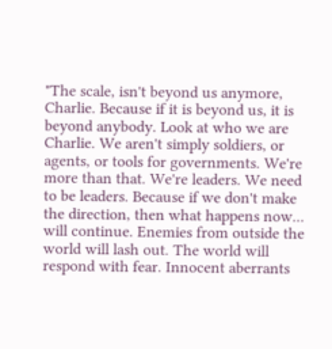"The scale, isn't beyond us anymore, Charlie. Because if it is beyond us, it is beyond anybody. Look at who we are Charlie. We aren't simply soldiers, or agents, or tools for governments. We're more than that. We're leaders. We need to be leaders. Because if we don't make the direction, then what happens now... will continue. Enemies from outside the world will lash out. The world will respond with fear. Innocent aberrants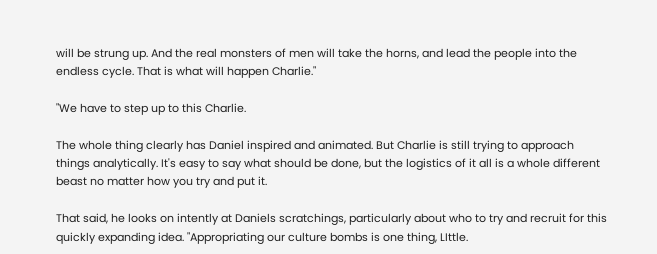will be strung up. And the real monsters of men will take the horns, and lead the people into the endless cycle. That is what will happen Charlie."

"We have to step up to this Charlie.

The whole thing clearly has Daniel inspired and animated. But Charlie is still trying to approach things analytically. It's easy to say what should be done, but the logistics of it all is a whole different beast no matter how you try and put it.

That said, he looks on intently at Daniels scratchings, particularly about who to try and recruit for this quickly expanding idea. "Appropriating our culture bombs is one thing, LIttle.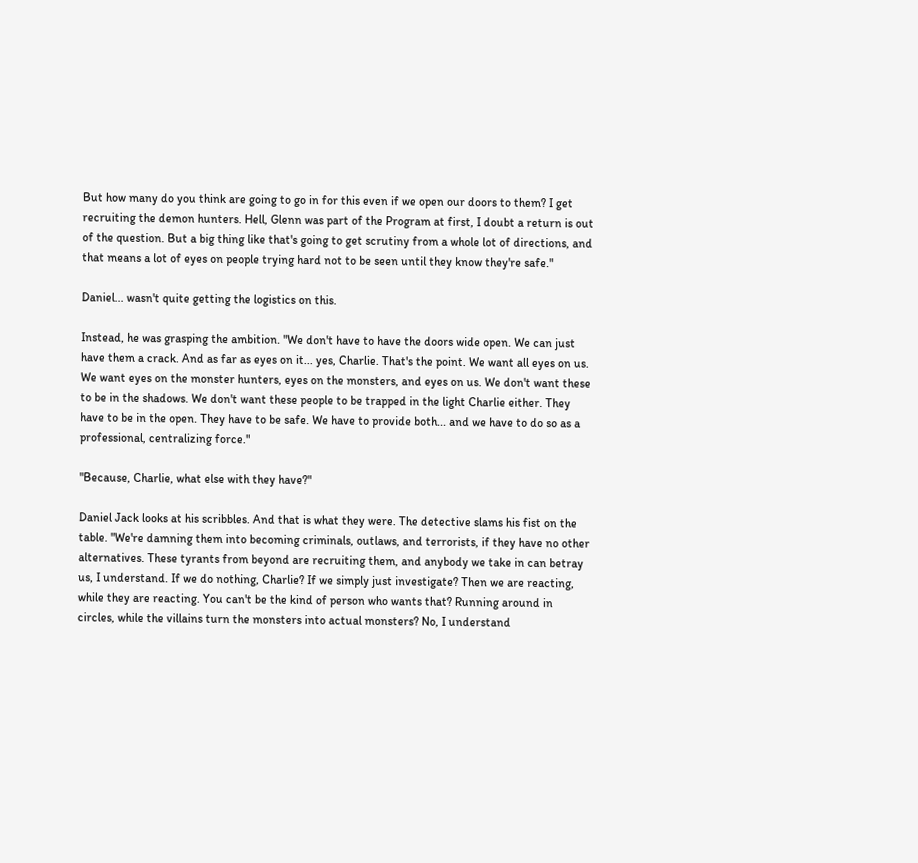But how many do you think are going to go in for this even if we open our doors to them? I get recruiting the demon hunters. Hell, Glenn was part of the Program at first, I doubt a return is out of the question. But a big thing like that's going to get scrutiny from a whole lot of directions, and that means a lot of eyes on people trying hard not to be seen until they know they're safe."

Daniel... wasn't quite getting the logistics on this.

Instead, he was grasping the ambition. "We don't have to have the doors wide open. We can just have them a crack. And as far as eyes on it... yes, Charlie. That's the point. We want all eyes on us. We want eyes on the monster hunters, eyes on the monsters, and eyes on us. We don't want these to be in the shadows. We don't want these people to be trapped in the light Charlie either. They have to be in the open. They have to be safe. We have to provide both... and we have to do so as a professional, centralizing force."

"Because, Charlie, what else with they have?"

Daniel Jack looks at his scribbles. And that is what they were. The detective slams his fist on the table. "We're damning them into becoming criminals, outlaws, and terrorists, if they have no other alternatives. These tyrants from beyond are recruiting them, and anybody we take in can betray us, I understand. If we do nothing, Charlie? If we simply just investigate? Then we are reacting, while they are reacting. You can't be the kind of person who wants that? Running around in circles, while the villains turn the monsters into actual monsters? No, I understand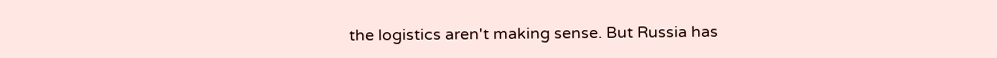the logistics aren't making sense. But Russia has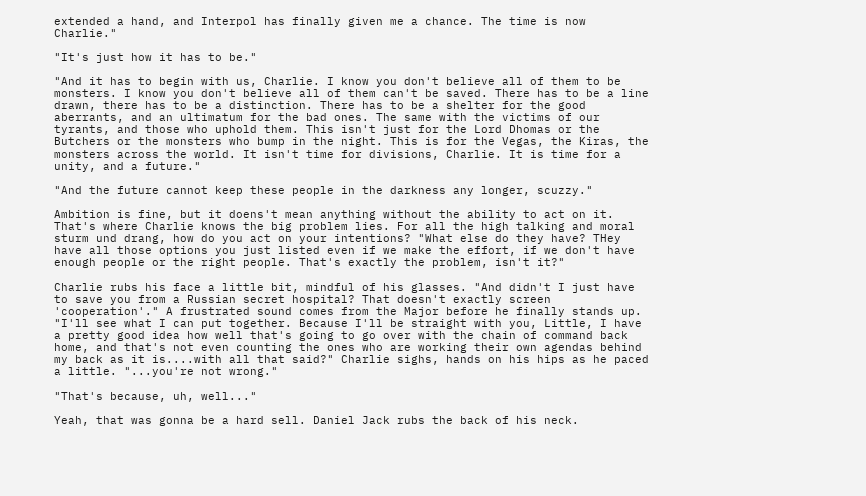extended a hand, and Interpol has finally given me a chance. The time is now Charlie."

"It's just how it has to be."

"And it has to begin with us, Charlie. I know you don't believe all of them to be monsters. I know you don't believe all of them can't be saved. There has to be a line drawn, there has to be a distinction. There has to be a shelter for the good aberrants, and an ultimatum for the bad ones. The same with the victims of our tyrants, and those who uphold them. This isn't just for the Lord Dhomas or the Butchers or the monsters who bump in the night. This is for the Vegas, the Kiras, the monsters across the world. It isn't time for divisions, Charlie. It is time for a unity, and a future."

"And the future cannot keep these people in the darkness any longer, scuzzy."

Ambition is fine, but it doens't mean anything without the ability to act on it. That's where Charlie knows the big problem lies. For all the high talking and moral sturm und drang, how do you act on your intentions? "What else do they have? THey have all those options you just listed even if we make the effort, if we don't have enough people or the right people. That's exactly the problem, isn't it?"

Charlie rubs his face a little bit, mindful of his glasses. "And didn't I just have to save you from a Russian secret hospital? That doesn't exactly screen 'cooperation'." A frustrated sound comes from the Major before he finally stands up. "I'll see what I can put together. Because I'll be straight with you, Little, I have a pretty good idea how well that's going to go over with the chain of command back home, and that's not even counting the ones who are working their own agendas behind my back as it is....with all that said?" Charlie sighs, hands on his hips as he paced a little. "...you're not wrong."

"That's because, uh, well..."

Yeah, that was gonna be a hard sell. Daniel Jack rubs the back of his neck.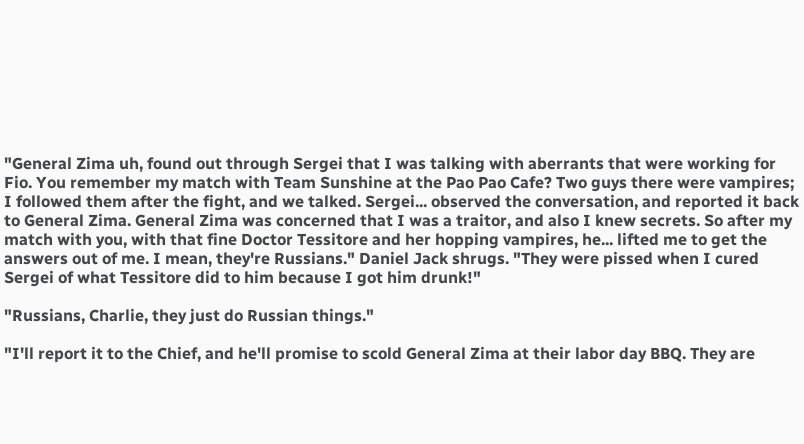"General Zima uh, found out through Sergei that I was talking with aberrants that were working for Fio. You remember my match with Team Sunshine at the Pao Pao Cafe? Two guys there were vampires; I followed them after the fight, and we talked. Sergei... observed the conversation, and reported it back to General Zima. General Zima was concerned that I was a traitor, and also I knew secrets. So after my match with you, with that fine Doctor Tessitore and her hopping vampires, he... lifted me to get the answers out of me. I mean, they're Russians." Daniel Jack shrugs. "They were pissed when I cured Sergei of what Tessitore did to him because I got him drunk!"

"Russians, Charlie, they just do Russian things."

"I'll report it to the Chief, and he'll promise to scold General Zima at their labor day BBQ. They are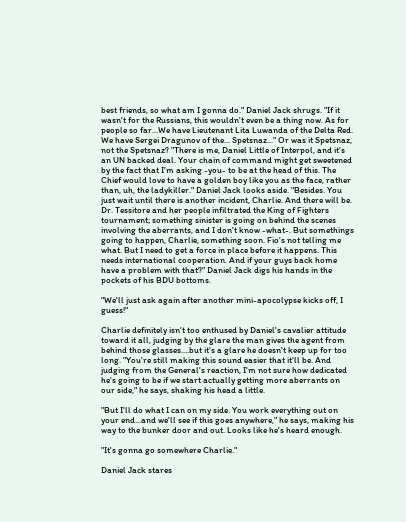best friends, so what am I gonna do." Daniel Jack shrugs. "If it wasn't for the Russians, this wouldn't even be a thing now. As for people so far...We have Lieutenant Lita Luwanda of the Delta Red. We have Sergei Dragunov of the... Spetsnaz..." Or was it Spetsnaz, not the Spetsnaz? "There is me, Daniel Little of Interpol, and it's an UN backed deal. Your chain of command might get sweetened by the fact that I'm asking -you- to be at the head of this. The Chief would love to have a golden boy like you as the face, rather than, uh, the ladykiller." Daniel Jack looks aside. "Besides. You just wait until there is another incident, Charlie. And there will be. Dr. Tessitore and her people infiltrated the King of Fighters tournament; something sinister is going on behind the scenes involving the aberrants, and I don't know -what-. But somethings going to happen, Charlie, something soon. Fio's not telling me what. But I need to get a force in place before it happens. This needs international cooperation. And if your guys back home have a problem with that?" Daniel Jack digs his hands in the pockets of his BDU bottoms.

"We'll just ask again after another mini-apocolypse kicks off, I guess!"

Charlie definitely isn't too enthused by Daniel's cavalier attitude toward it all, judging by the glare the man gives the agent from behind those glasses....but it's a glare he doesn't keep up for too long. "You're still making this sound easier that it'll be. And judging from the General's reaction, I'm not sure how dedicated he's going to be if we start actually getting more aberrants on our side," he says, shaking his head a little.

"But I'll do what I can on my side. You work everything out on your end...and we'll see if this goes anywhere," he says, making his way to the bunker door and out. Looks like he's heard enough.

"It's gonna go somewhere Charlie."

Daniel Jack stares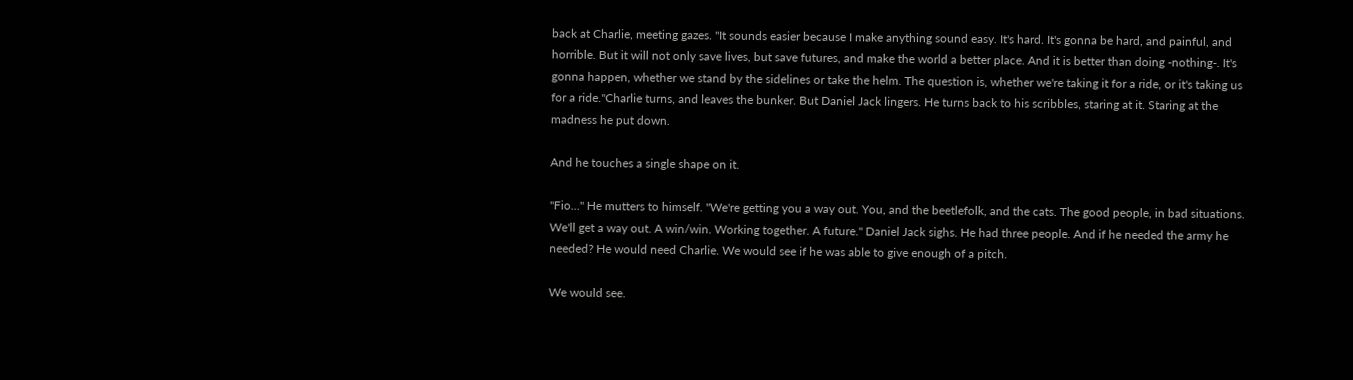back at Charlie, meeting gazes. "It sounds easier because I make anything sound easy. It's hard. It's gonna be hard, and painful, and horrible. But it will not only save lives, but save futures, and make the world a better place. And it is better than doing -nothing-. It's gonna happen, whether we stand by the sidelines or take the helm. The question is, whether we're taking it for a ride, or it's taking us for a ride."Charlie turns, and leaves the bunker. But Daniel Jack lingers. He turns back to his scribbles, staring at it. Staring at the madness he put down.

And he touches a single shape on it.

"Fio..." He mutters to himself. "We're getting you a way out. You, and the beetlefolk, and the cats. The good people, in bad situations. We'll get a way out. A win/win. Working together. A future." Daniel Jack sighs. He had three people. And if he needed the army he needed? He would need Charlie. We would see if he was able to give enough of a pitch.

We would see.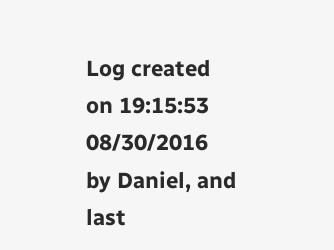Log created on 19:15:53 08/30/2016 by Daniel, and last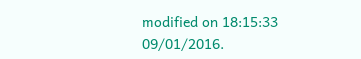modified on 18:15:33 09/01/2016.